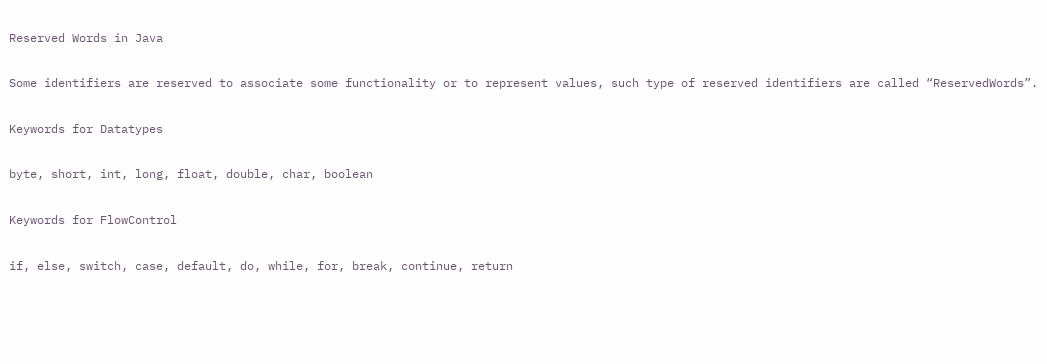Reserved Words in Java

Some identifiers are reserved to associate some functionality or to represent values, such type of reserved identifiers are called “ReservedWords”.

Keywords for Datatypes

byte, short, int, long, float, double, char, boolean

Keywords for FlowControl

if, else, switch, case, default, do, while, for, break, continue, return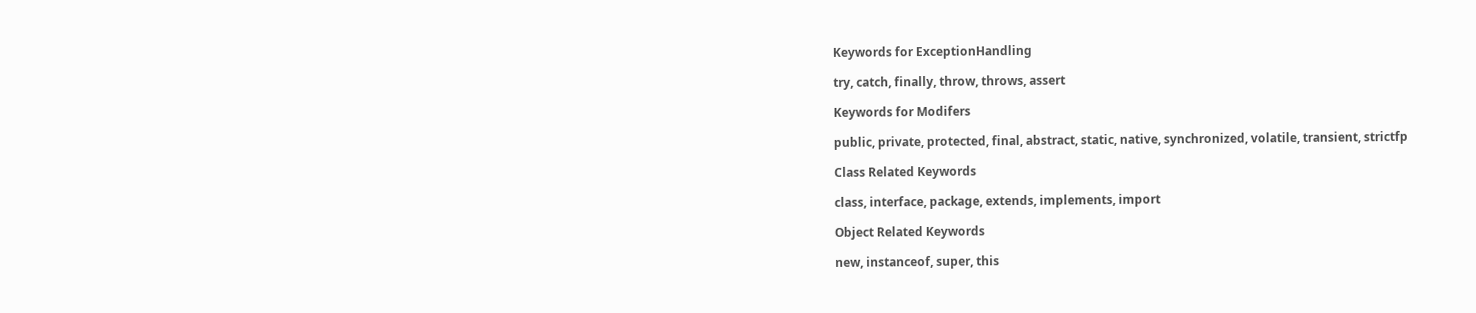Keywords for ExceptionHandling

try, catch, finally, throw, throws, assert

Keywords for Modifers

public, private, protected, final, abstract, static, native, synchronized, volatile, transient, strictfp

Class Related Keywords

class, interface, package, extends, implements, import

Object Related Keywords

new, instanceof, super, this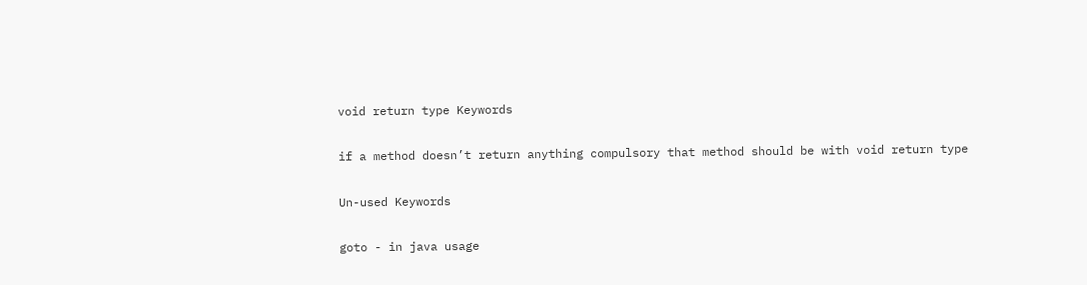void return type Keywords

if a method doesn’t return anything compulsory that method should be with void return type

Un-used Keywords

goto - in java usage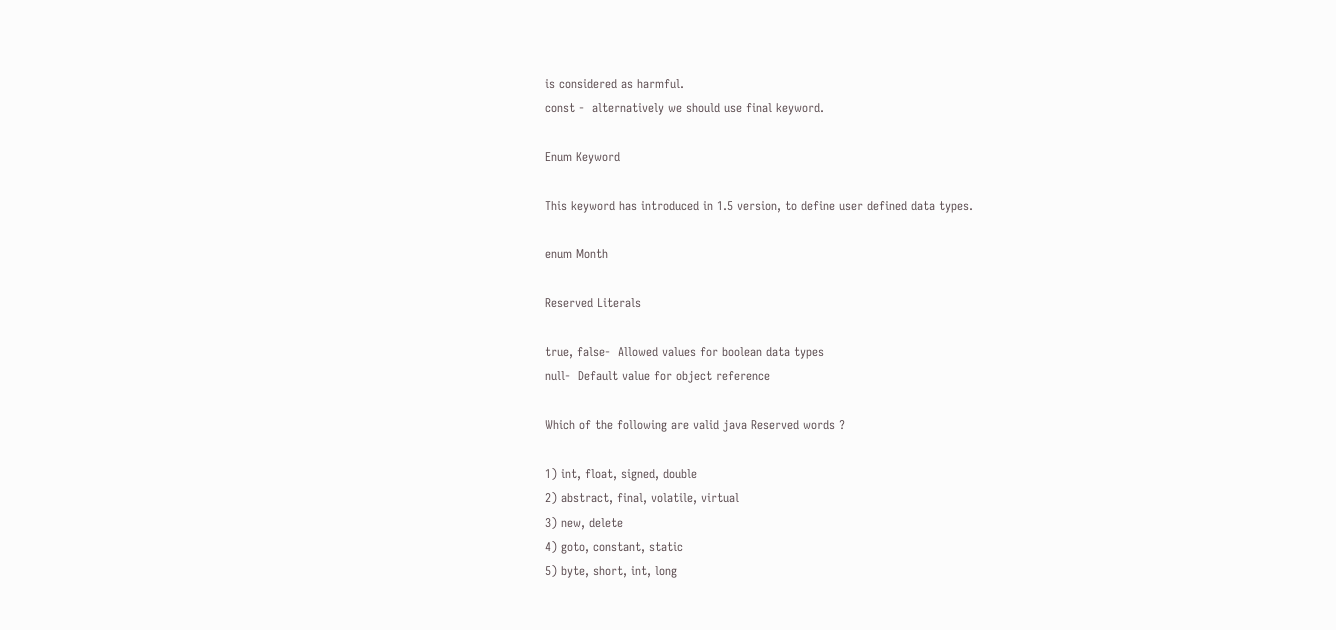is considered as harmful.
const -  alternatively we should use final keyword.

Enum Keyword

This keyword has introduced in 1.5 version, to define user defined data types.

enum Month

Reserved Literals

true, false-  Allowed values for boolean data types
null-  Default value for object reference

Which of the following are valid java Reserved words ?

1) int, float, signed, double
2) abstract, final, volatile, virtual
3) new, delete
4) goto, constant, static
5) byte, short, int, long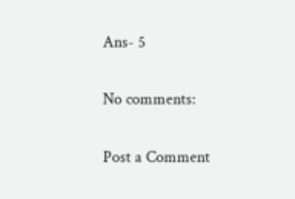Ans- 5

No comments:

Post a Comment